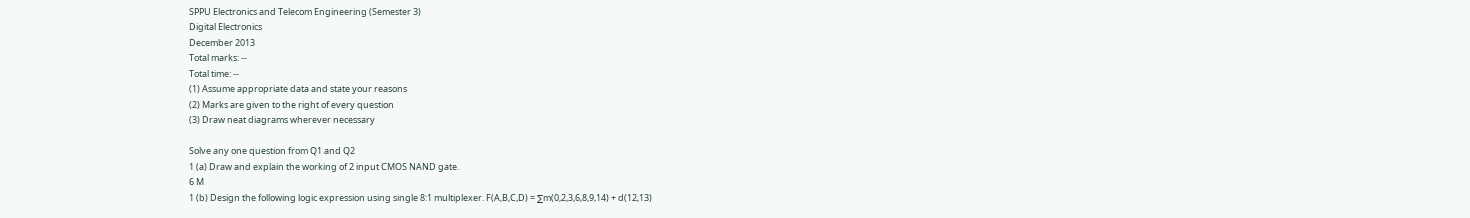SPPU Electronics and Telecom Engineering (Semester 3)
Digital Electronics
December 2013
Total marks: --
Total time: --
(1) Assume appropriate data and state your reasons
(2) Marks are given to the right of every question
(3) Draw neat diagrams wherever necessary

Solve any one question from Q1 and Q2
1 (a) Draw and explain the working of 2 input CMOS NAND gate.
6 M
1 (b) Design the following logic expression using single 8:1 multiplexer. F(A,B,C,D) = ∑m(0,2,3,6,8,9,14) + d(12,13)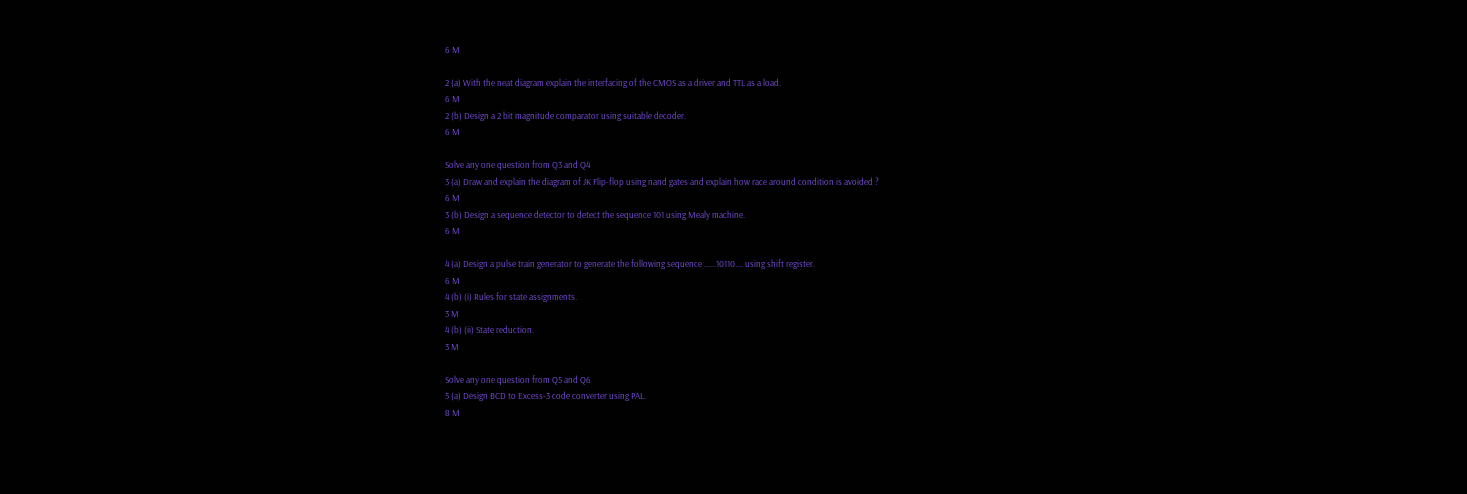6 M

2 (a) With the neat diagram explain the interfacing of the CMOS as a driver and TTL as a load.
6 M
2 (b) Design a 2 bit magnitude comparator using suitable decoder.
6 M

Solve any one question from Q3 and Q4
3 (a) Draw and explain the diagram of JK Flip-flop using nand gates and explain how race around condition is avoided ?
6 M
3 (b) Design a sequence detector to detect the sequence 101 using Mealy machine.
6 M

4 (a) Design a pulse train generator to generate the following sequence ......10110.... using shift register.
6 M
4 (b) (i) Rules for state assignments.
3 M
4 (b) (ii) State reduction.
3 M

Solve any one question from Q5 and Q6
5 (a) Design BCD to Excess-3 code converter using PAL.
8 M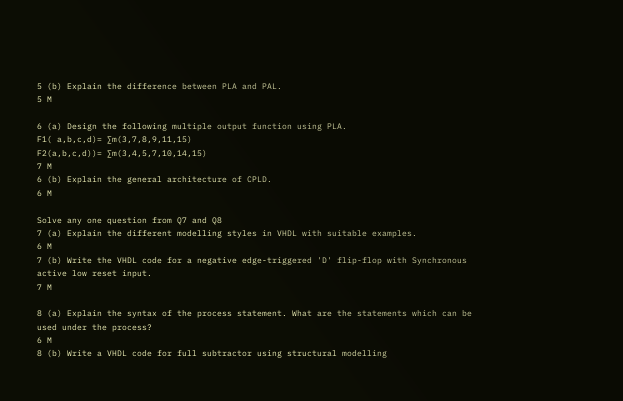5 (b) Explain the difference between PLA and PAL.
5 M

6 (a) Design the following multiple output function using PLA.
F1( a,b,c,d)= ∑m(3,7,8,9,11,15)
F2(a,b,c,d))= ∑m(3,4,5,7,10,14,15)
7 M
6 (b) Explain the general architecture of CPLD.
6 M

Solve any one question from Q7 and Q8
7 (a) Explain the different modelling styles in VHDL with suitable examples.
6 M
7 (b) Write the VHDL code for a negative edge-triggered 'D' flip-flop with Synchronous active low reset input.
7 M

8 (a) Explain the syntax of the process statement. What are the statements which can be used under the process?
6 M
8 (b) Write a VHDL code for full subtractor using structural modelling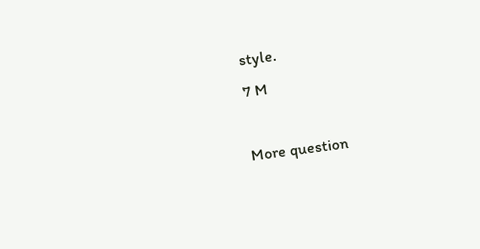style.
7 M

More question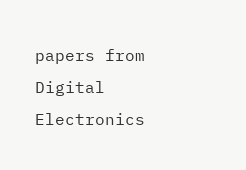papers from Digital Electronics